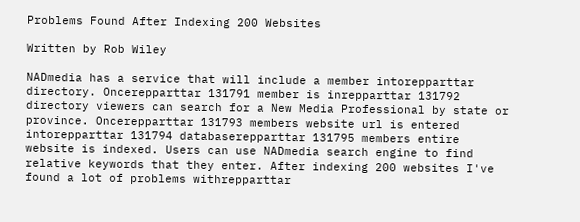Problems Found After Indexing 200 Websites

Written by Rob Wiley

NADmedia has a service that will include a member intorepparttar directory. Oncerepparttar 131791 member is inrepparttar 131792 directory viewers can search for a New Media Professional by state or province. Oncerepparttar 131793 members website url is entered intorepparttar 131794 databaserepparttar 131795 members entire website is indexed. Users can use NADmedia search engine to find relative keywords that they enter. After indexing 200 websites I've found a lot of problems withrepparttar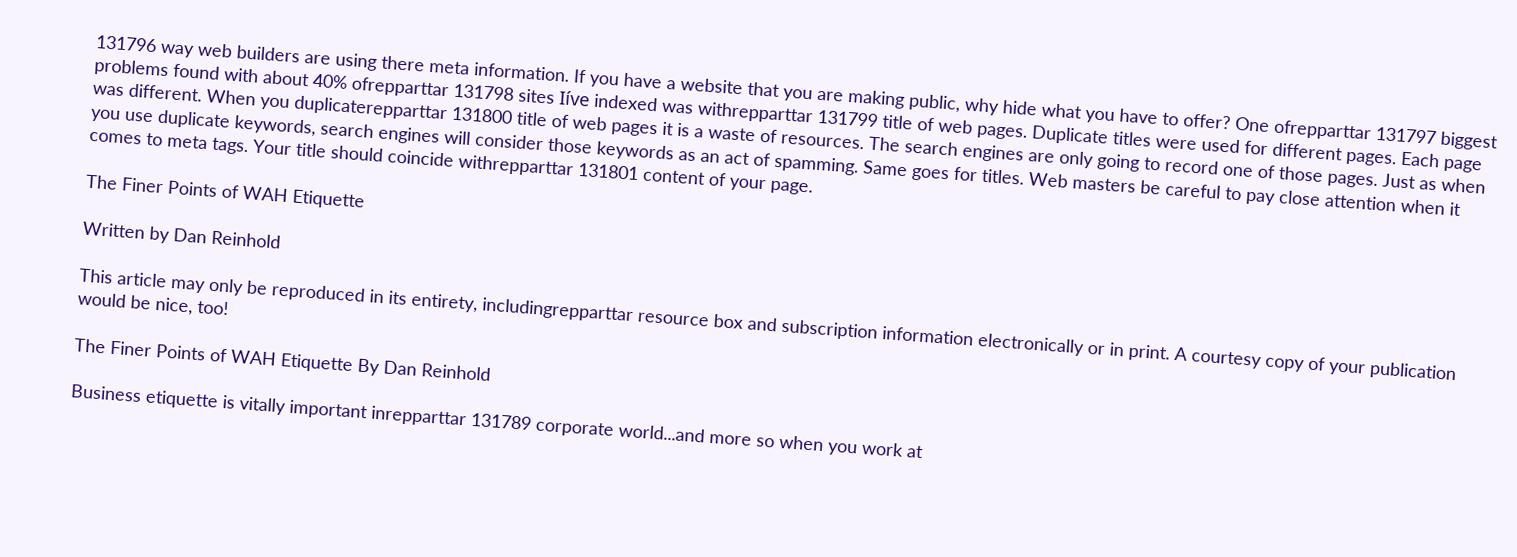131796 way web builders are using there meta information. If you have a website that you are making public, why hide what you have to offer? One ofrepparttar 131797 biggest problems found with about 40% ofrepparttar 131798 sites Iíve indexed was withrepparttar 131799 title of web pages. Duplicate titles were used for different pages. Each page was different. When you duplicaterepparttar 131800 title of web pages it is a waste of resources. The search engines are only going to record one of those pages. Just as when you use duplicate keywords, search engines will consider those keywords as an act of spamming. Same goes for titles. Web masters be careful to pay close attention when it comes to meta tags. Your title should coincide withrepparttar 131801 content of your page.

The Finer Points of WAH Etiquette

Written by Dan Reinhold

This article may only be reproduced in its entirety, includingrepparttar resource box and subscription information electronically or in print. A courtesy copy of your publication would be nice, too!

The Finer Points of WAH Etiquette By Dan Reinhold

Business etiquette is vitally important inrepparttar 131789 corporate world...and more so when you work at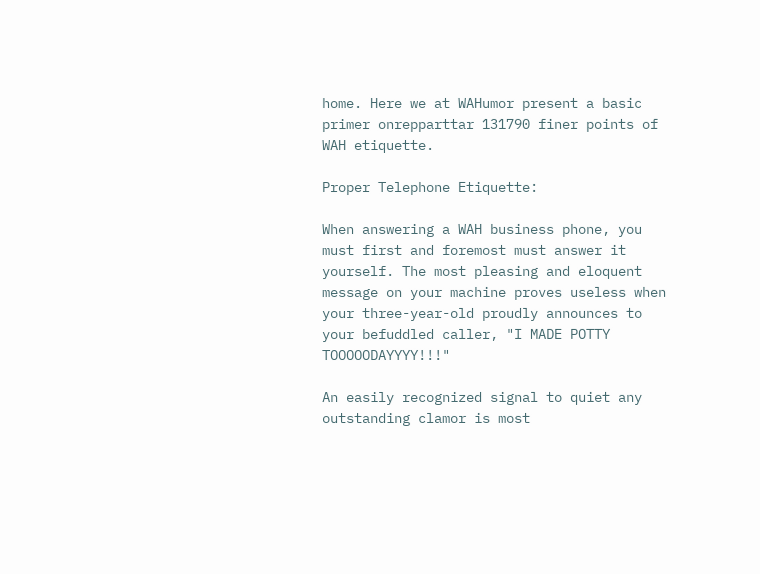home. Here we at WAHumor present a basic primer onrepparttar 131790 finer points of WAH etiquette.

Proper Telephone Etiquette:

When answering a WAH business phone, you must first and foremost must answer it yourself. The most pleasing and eloquent message on your machine proves useless when your three-year-old proudly announces to your befuddled caller, "I MADE POTTY TOOOOODAYYYY!!!"

An easily recognized signal to quiet any outstanding clamor is most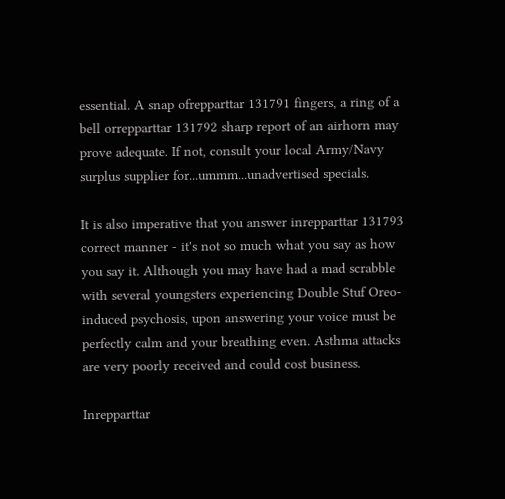essential. A snap ofrepparttar 131791 fingers, a ring of a bell orrepparttar 131792 sharp report of an airhorn may prove adequate. If not, consult your local Army/Navy surplus supplier for...ummm...unadvertised specials.

It is also imperative that you answer inrepparttar 131793 correct manner - it's not so much what you say as how you say it. Although you may have had a mad scrabble with several youngsters experiencing Double Stuf Oreo-induced psychosis, upon answering your voice must be perfectly calm and your breathing even. Asthma attacks are very poorly received and could cost business.

Inrepparttar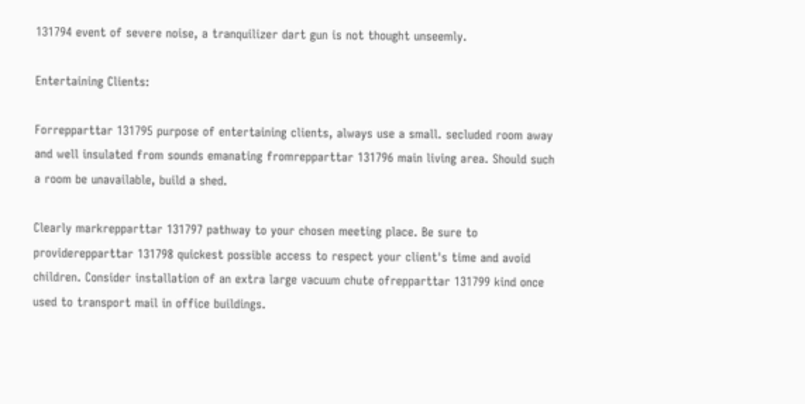131794 event of severe noise, a tranquilizer dart gun is not thought unseemly.

Entertaining Clients:

Forrepparttar 131795 purpose of entertaining clients, always use a small. secluded room away and well insulated from sounds emanating fromrepparttar 131796 main living area. Should such a room be unavailable, build a shed.

Clearly markrepparttar 131797 pathway to your chosen meeting place. Be sure to providerepparttar 131798 quickest possible access to respect your client's time and avoid children. Consider installation of an extra large vacuum chute ofrepparttar 131799 kind once used to transport mail in office buildings.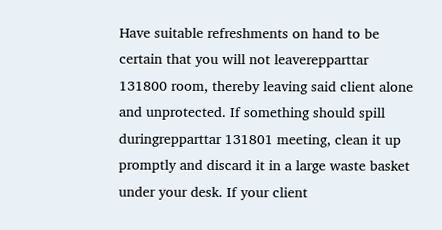Have suitable refreshments on hand to be certain that you will not leaverepparttar 131800 room, thereby leaving said client alone and unprotected. If something should spill duringrepparttar 131801 meeting, clean it up promptly and discard it in a large waste basket under your desk. If your client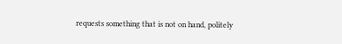requests something that is not on hand, politely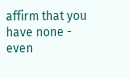affirm that you have none - even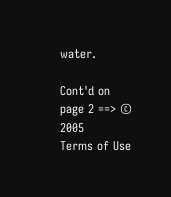water.

Cont'd on page 2 ==> © 2005
Terms of Use